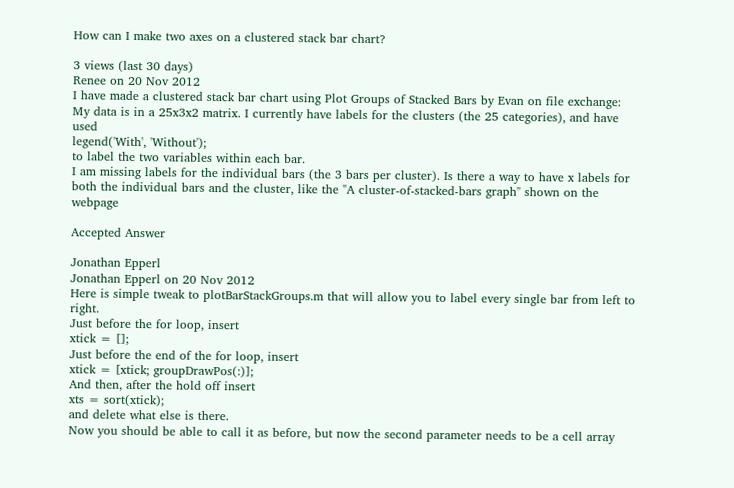How can I make two axes on a clustered stack bar chart?

3 views (last 30 days)
Renee on 20 Nov 2012
I have made a clustered stack bar chart using Plot Groups of Stacked Bars by Evan on file exchange:
My data is in a 25x3x2 matrix. I currently have labels for the clusters (the 25 categories), and have used
legend('With', 'Without');
to label the two variables within each bar.
I am missing labels for the individual bars (the 3 bars per cluster). Is there a way to have x labels for both the individual bars and the cluster, like the "A cluster-of-stacked-bars graph" shown on the webpage

Accepted Answer

Jonathan Epperl
Jonathan Epperl on 20 Nov 2012
Here is simple tweak to plotBarStackGroups.m that will allow you to label every single bar from left to right.
Just before the for loop, insert
xtick = [];
Just before the end of the for loop, insert
xtick = [xtick; groupDrawPos(:)];
And then, after the hold off insert
xts = sort(xtick);
and delete what else is there.
Now you should be able to call it as before, but now the second parameter needs to be a cell array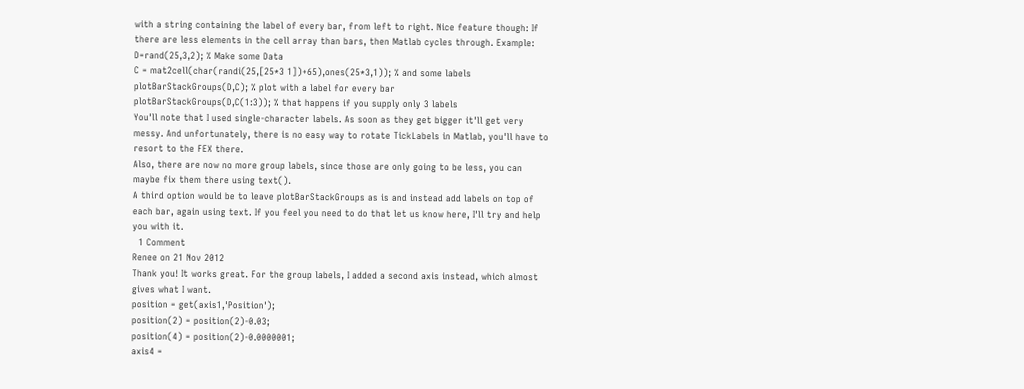with a string containing the label of every bar, from left to right. Nice feature though: If there are less elements in the cell array than bars, then Matlab cycles through. Example:
D=rand(25,3,2); % Make some Data
C = mat2cell(char(randi(25,[25*3 1])+65),ones(25*3,1)); % and some labels
plotBarStackGroups(D,C); % plot with a label for every bar
plotBarStackGroups(D,C(1:3)); % that happens if you supply only 3 labels
You'll note that I used single-character labels. As soon as they get bigger it'll get very messy. And unfortunately, there is no easy way to rotate TickLabels in Matlab, you'll have to resort to the FEX there.
Also, there are now no more group labels, since those are only going to be less, you can maybe fix them there using text().
A third option would be to leave plotBarStackGroups as is and instead add labels on top of each bar, again using text. If you feel you need to do that let us know here, I'll try and help you with it.
  1 Comment
Renee on 21 Nov 2012
Thank you! It works great. For the group labels, I added a second axis instead, which almost gives what I want.
position = get(axis1,'Position');
position(2) = position(2)-0.03;
position(4) = position(2)-0.0000001;
axis4 =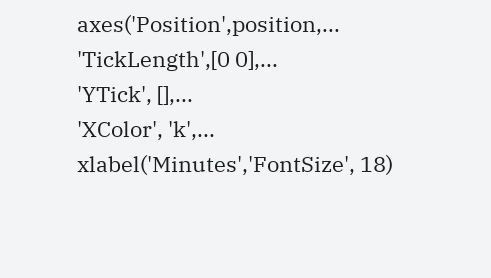axes('Position',position,...
'TickLength',[0 0],...
'YTick', [],...
'XColor', 'k',...
xlabel('Minutes','FontSize', 18)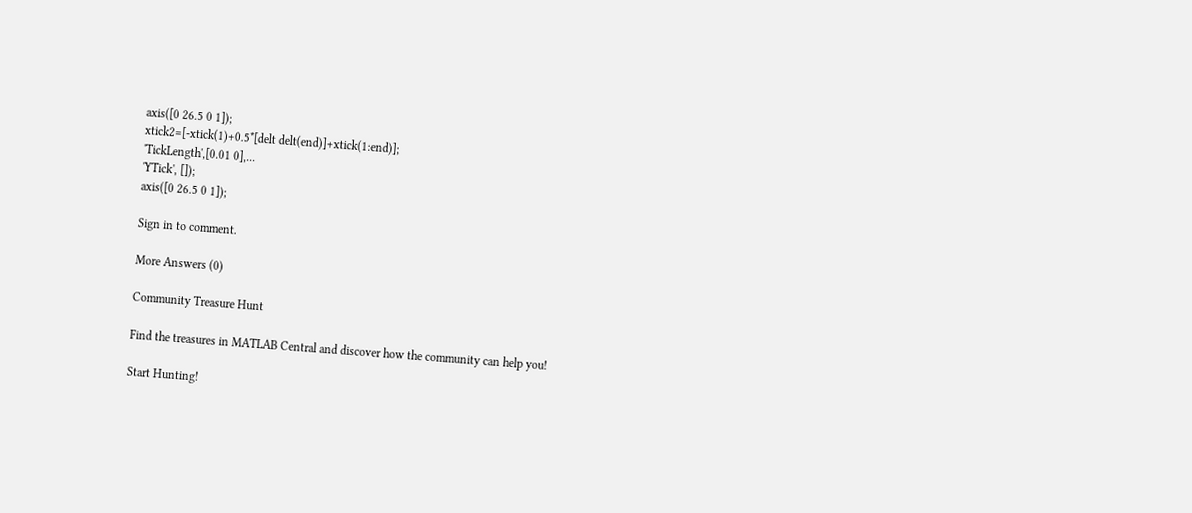axis([0 26.5 0 1]);
xtick2=[-xtick(1)+0.5*[delt delt(end)]+xtick(1:end)];
'TickLength',[0.01 0],...
'YTick', []);
axis([0 26.5 0 1]);

Sign in to comment.

More Answers (0)

Community Treasure Hunt

Find the treasures in MATLAB Central and discover how the community can help you!

Start Hunting!